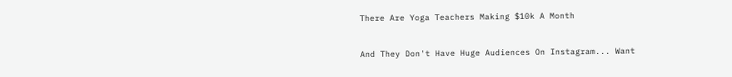There Are Yoga Teachers Making $10k A Month

And They Don't Have Huge Audiences On Instagram... Want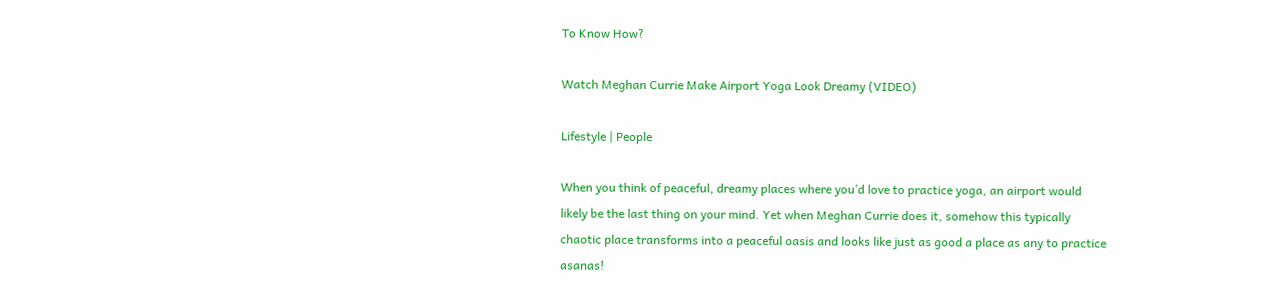To Know How?

Watch Meghan Currie Make Airport Yoga Look Dreamy (VIDEO)

Lifestyle | People

When you think of peaceful, dreamy places where you’d love to practice yoga, an airport would likely be the last thing on your mind. Yet when Meghan Currie does it, somehow this typically chaotic place transforms into a peaceful oasis and looks like just as good a place as any to practice asanas!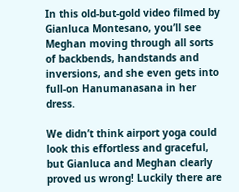In this old-but-gold video filmed by Gianluca Montesano, you’ll see Meghan moving through all sorts of backbends, handstands and inversions, and she even gets into full-on Hanumanasana in her dress.

We didn’t think airport yoga could look this effortless and graceful, but Gianluca and Meghan clearly proved us wrong! Luckily there are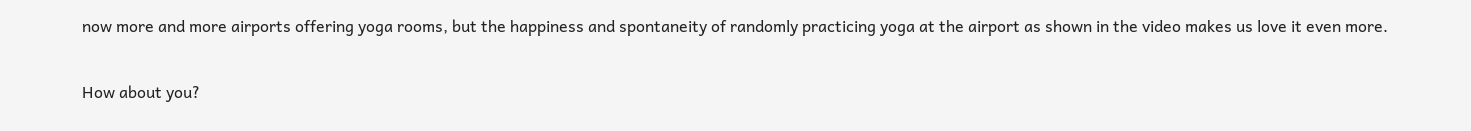now more and more airports offering yoga rooms, but the happiness and spontaneity of randomly practicing yoga at the airport as shown in the video makes us love it even more.

How about you?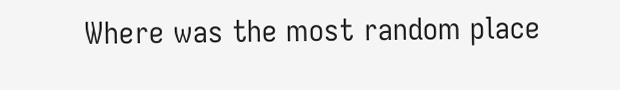Where was the most random place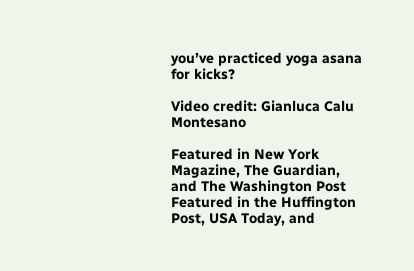you’ve practiced yoga asana for kicks?

Video credit: Gianluca Calu Montesano

Featured in New York Magazine, The Guardian, and The Washington Post
Featured in the Huffington Post, USA Today, and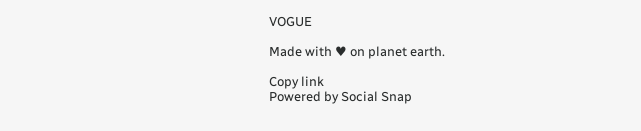VOGUE

Made with ♥ on planet earth.

Copy link
Powered by Social Snap